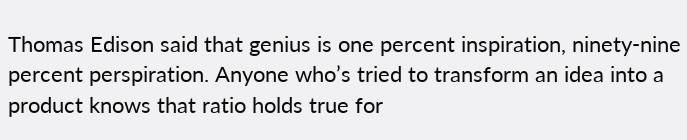Thomas Edison said that genius is one percent inspiration, ninety-nine percent perspiration. Anyone who’s tried to transform an idea into a product knows that ratio holds true for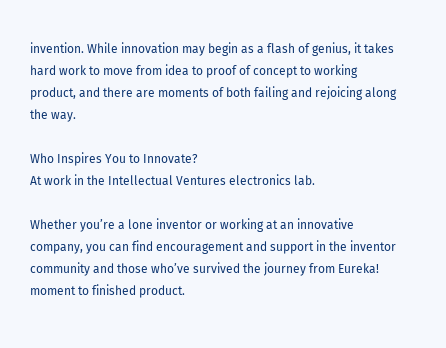invention. While innovation may begin as a flash of genius, it takes hard work to move from idea to proof of concept to working product, and there are moments of both failing and rejoicing along the way.

Who Inspires You to Innovate?
At work in the Intellectual Ventures electronics lab.

Whether you’re a lone inventor or working at an innovative company, you can find encouragement and support in the inventor community and those who’ve survived the journey from Eureka! moment to finished product.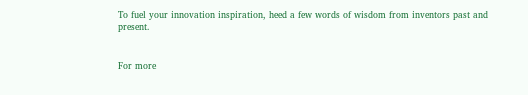To fuel your innovation inspiration, heed a few words of wisdom from inventors past and present.


For more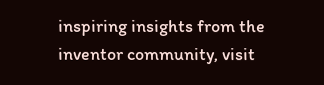inspiring insights from the inventor community, visit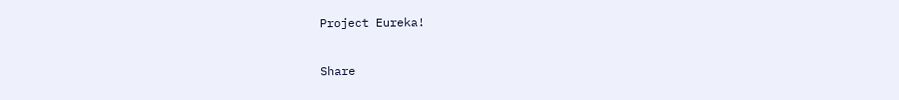Project Eureka!

Share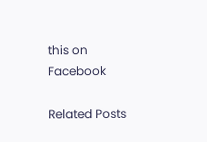this on Facebook

Related Posts